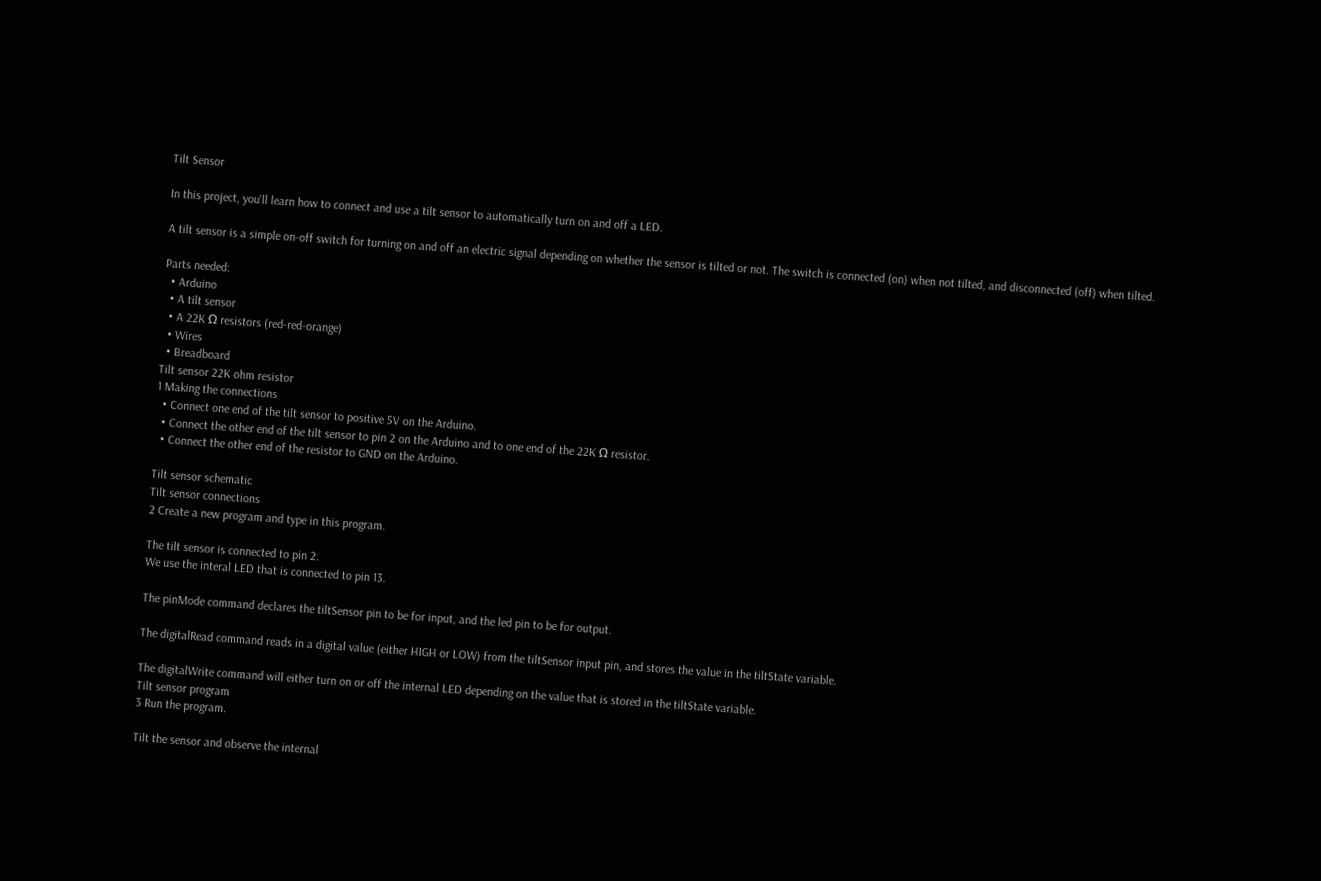Tilt Sensor

In this project, you'll learn how to connect and use a tilt sensor to automatically turn on and off a LED.

A tilt sensor is a simple on-off switch for turning on and off an electric signal depending on whether the sensor is tilted or not. The switch is connected (on) when not tilted, and disconnected (off) when tilted.

Parts needed:
  • Arduino
  • A tilt sensor
  • A 22K Ω resistors (red-red-orange)
  • Wires
  • Breadboard
Tilt sensor 22K ohm resistor
1 Making the connections
  • Connect one end of the tilt sensor to positive 5V on the Arduino.
  • Connect the other end of the tilt sensor to pin 2 on the Arduino and to one end of the 22K Ω resistor.
  • Connect the other end of the resistor to GND on the Arduino.

Tilt sensor schematic
Tilt sensor connections
2 Create a new program and type in this program.

The tilt sensor is connected to pin 2.
We use the interal LED that is connected to pin 13.

The pinMode command declares the tiltSensor pin to be for input, and the led pin to be for output.

The digitalRead command reads in a digital value (either HIGH or LOW) from the tiltSensor input pin, and stores the value in the tiltState variable.

The digitalWrite command will either turn on or off the internal LED depending on the value that is stored in the tiltState variable.
Tilt sensor program
3 Run the program.

Tilt the sensor and observe the internal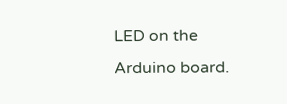LED on the Arduino board.